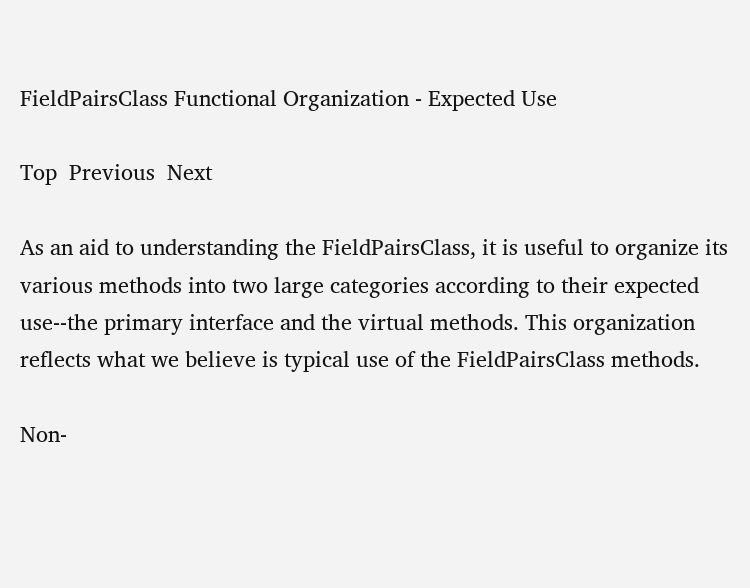FieldPairsClass Functional Organization - Expected Use

Top  Previous  Next

As an aid to understanding the FieldPairsClass, it is useful to organize its various methods into two large categories according to their expected use--the primary interface and the virtual methods. This organization reflects what we believe is typical use of the FieldPairsClass methods.

Non-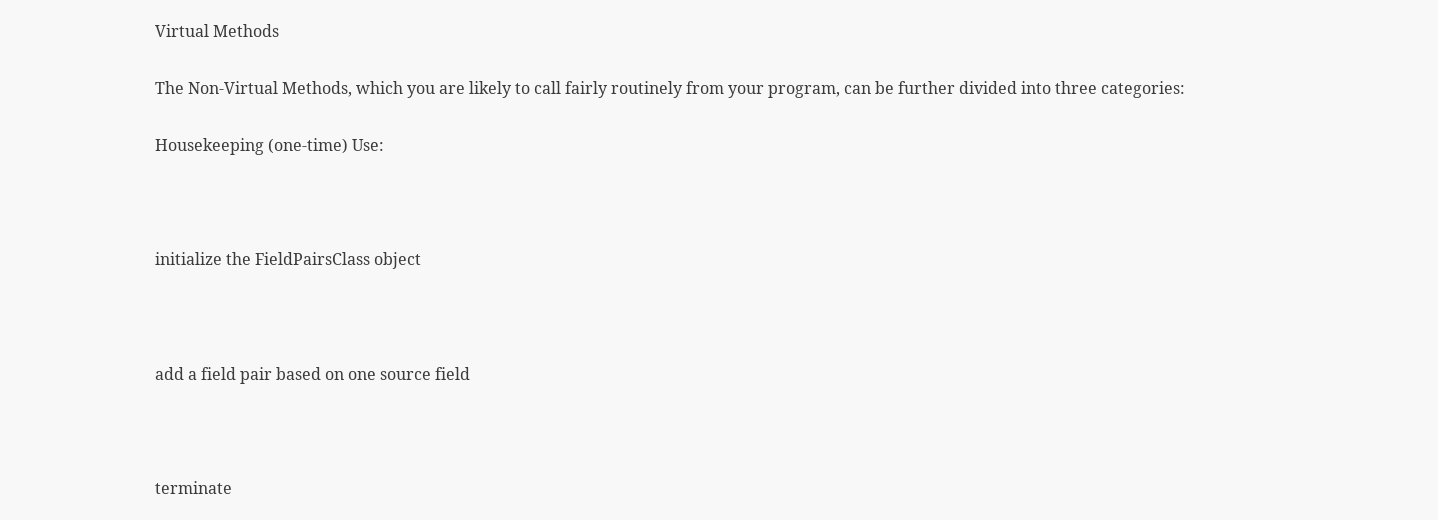Virtual Methods

The Non-Virtual Methods, which you are likely to call fairly routinely from your program, can be further divided into three categories:

Housekeeping (one-time) Use:



initialize the FieldPairsClass object



add a field pair based on one source field



terminate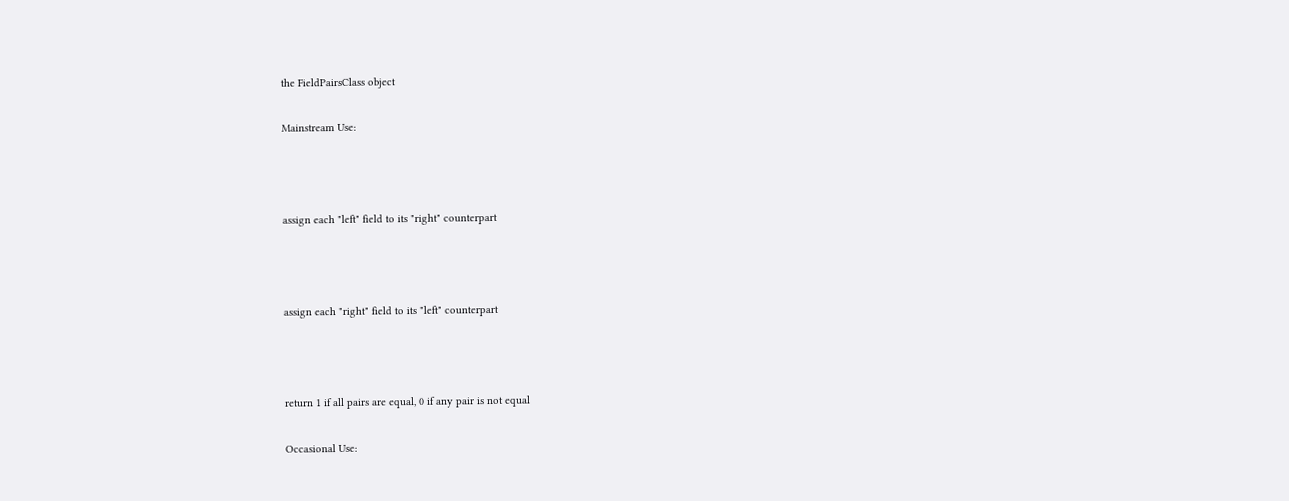the FieldPairsClass object

Mainstream Use:



assign each "left" field to its "right" counterpart



assign each "right" field to its "left" counterpart



return 1 if all pairs are equal, 0 if any pair is not equal

Occasional Use: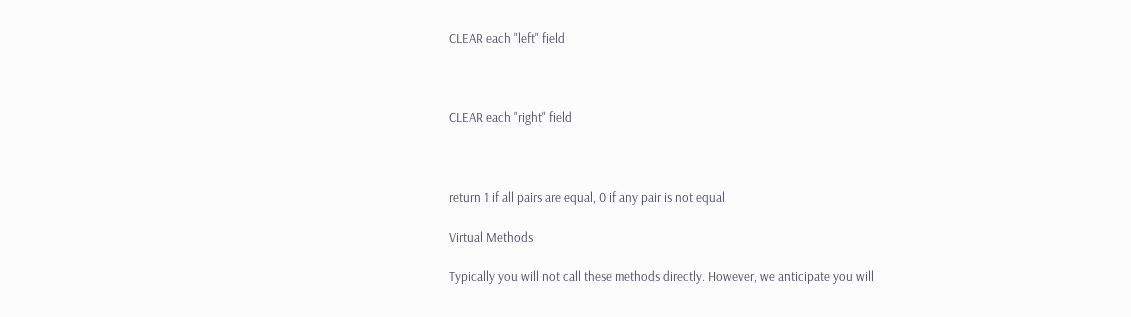CLEAR each "left" field



CLEAR each "right" field



return 1 if all pairs are equal, 0 if any pair is not equal

Virtual Methods

Typically you will not call these methods directly. However, we anticipate you will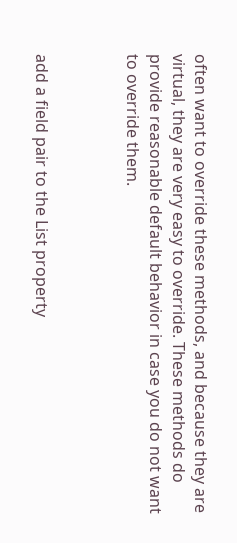often want to override these methods, and because they are virtual, they are very easy to override. These methods do provide reasonable default behavior in case you do not want to override them.



add a field pair to the List property